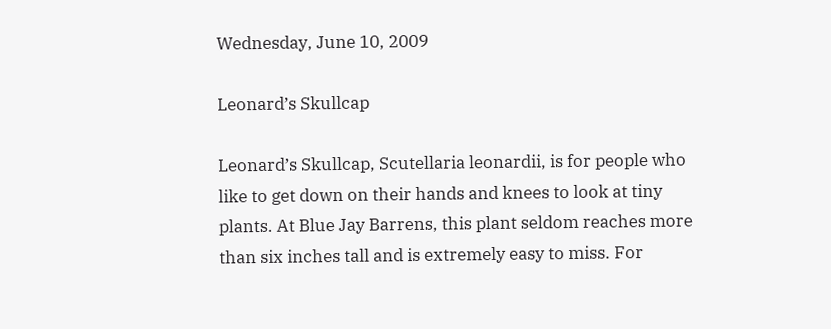Wednesday, June 10, 2009

Leonard’s Skullcap

Leonard’s Skullcap, Scutellaria leonardii, is for people who like to get down on their hands and knees to look at tiny plants. At Blue Jay Barrens, this plant seldom reaches more than six inches tall and is extremely easy to miss. For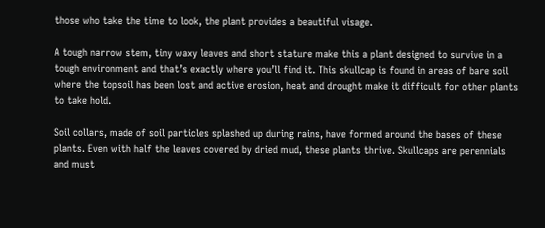those who take the time to look, the plant provides a beautiful visage.

A tough narrow stem, tiny waxy leaves and short stature make this a plant designed to survive in a tough environment and that’s exactly where you’ll find it. This skullcap is found in areas of bare soil where the topsoil has been lost and active erosion, heat and drought make it difficult for other plants to take hold.

Soil collars, made of soil particles splashed up during rains, have formed around the bases of these plants. Even with half the leaves covered by dried mud, these plants thrive. Skullcaps are perennials and must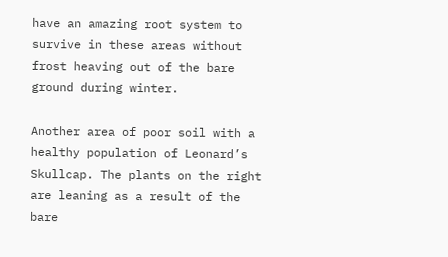have an amazing root system to survive in these areas without frost heaving out of the bare ground during winter.

Another area of poor soil with a healthy population of Leonard’s Skullcap. The plants on the right are leaning as a result of the bare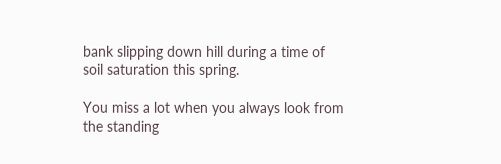bank slipping down hill during a time of soil saturation this spring.

You miss a lot when you always look from the standing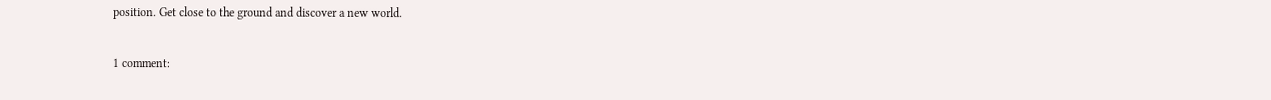position. Get close to the ground and discover a new world.

1 comment: